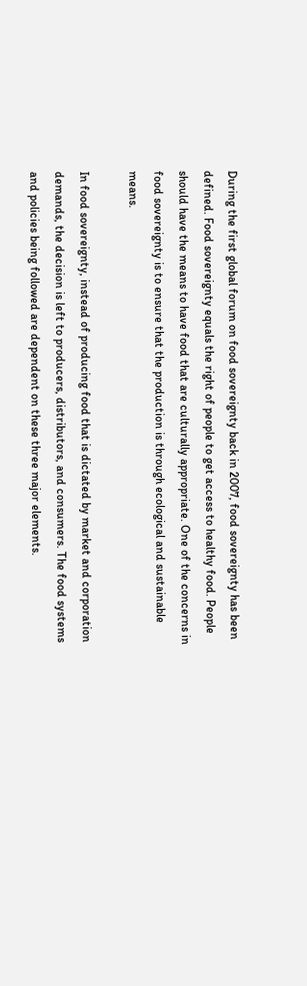During the first global forum on food sovereignty back in 2007, food sovereignty has been defined. Food sovereignty equals the right of people to get access to healthy food. People should have the means to have food that are culturally appropriate. One of the concerns in food sovereignty is to ensure that the production is through ecological and sustainable means.

In food sovereignty, instead of producing food that is dictated by market and corporation demands, the decision is left to producers, distributors, and consumers. The food systems and policies being followed are dependent on these three major elements.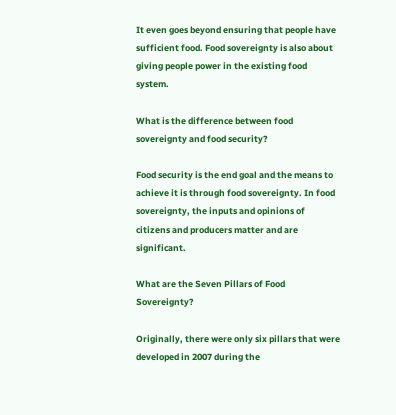It even goes beyond ensuring that people have sufficient food. Food sovereignty is also about giving people power in the existing food system.

What is the difference between food sovereignty and food security?

Food security is the end goal and the means to achieve it is through food sovereignty. In food sovereignty, the inputs and opinions of citizens and producers matter and are significant.

What are the Seven Pillars of Food Sovereignty?

Originally, there were only six pillars that were developed in 2007 during the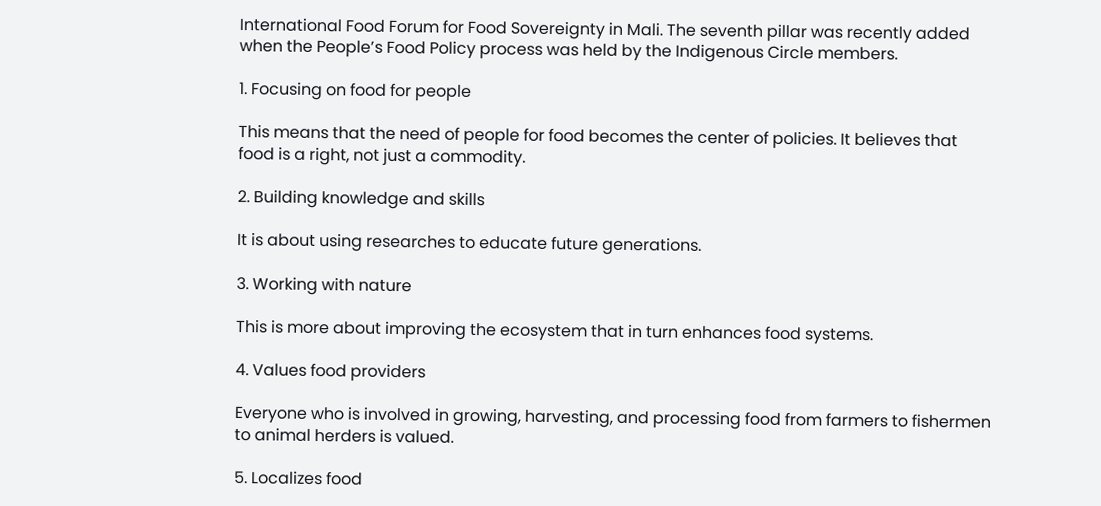International Food Forum for Food Sovereignty in Mali. The seventh pillar was recently added when the People’s Food Policy process was held by the Indigenous Circle members.

1. Focusing on food for people

This means that the need of people for food becomes the center of policies. It believes that food is a right, not just a commodity.

2. Building knowledge and skills

It is about using researches to educate future generations.

3. Working with nature

This is more about improving the ecosystem that in turn enhances food systems.

4. Values food providers

Everyone who is involved in growing, harvesting, and processing food from farmers to fishermen to animal herders is valued.

5. Localizes food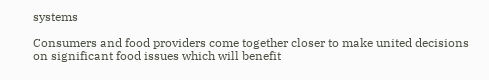systems

Consumers and food providers come together closer to make united decisions on significant food issues which will benefit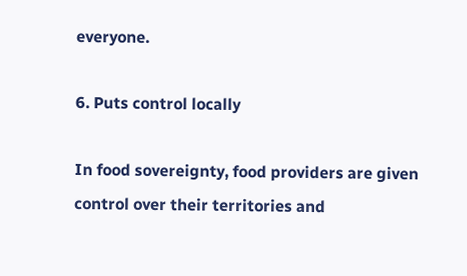everyone.

6. Puts control locally

In food sovereignty, food providers are given control over their territories and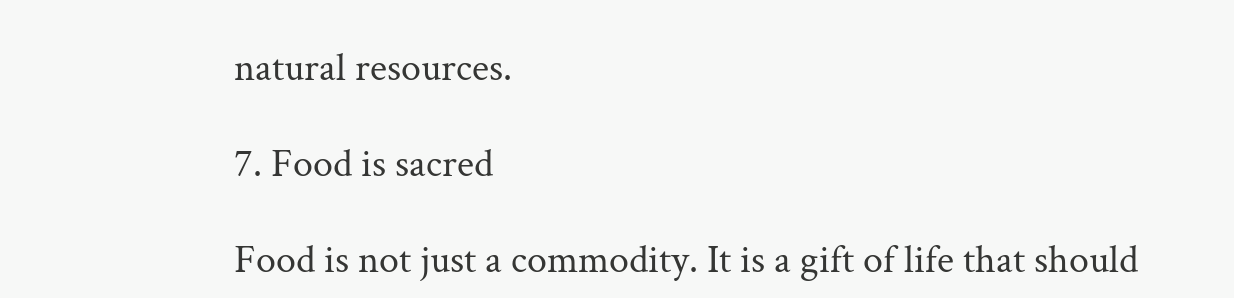natural resources.

7. Food is sacred

Food is not just a commodity. It is a gift of life that should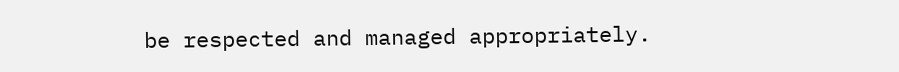be respected and managed appropriately.